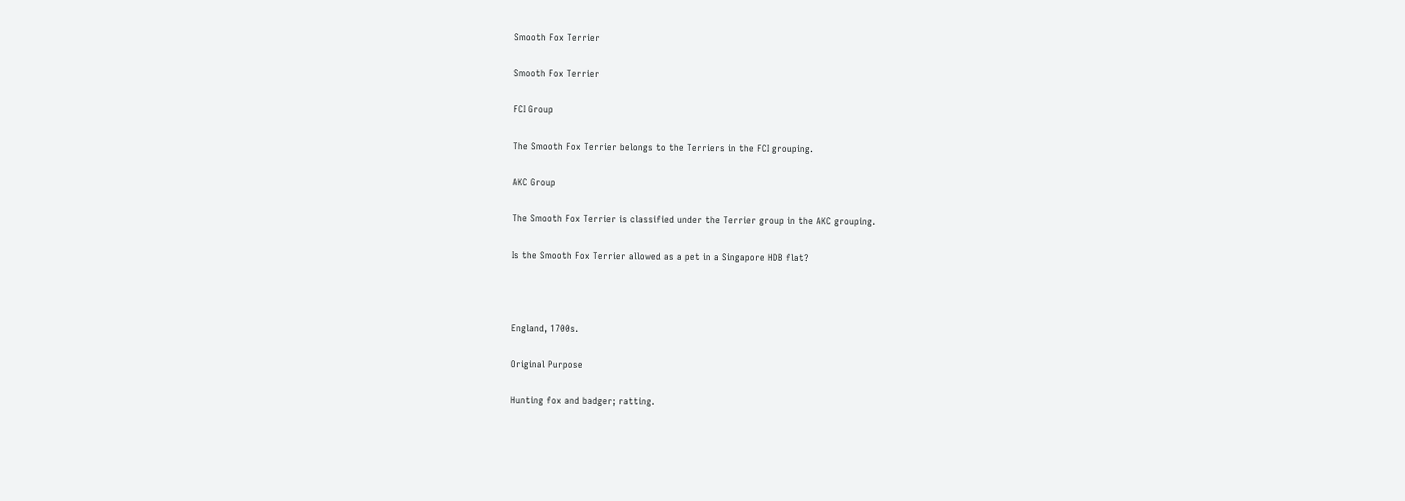Smooth Fox Terrier

Smooth Fox Terrier

FCI Group

The Smooth Fox Terrier belongs to the Terriers in the FCI grouping.

AKC Group

The Smooth Fox Terrier is classified under the Terrier group in the AKC grouping.

Is the Smooth Fox Terrier allowed as a pet in a Singapore HDB flat?



England, 1700s.

Original Purpose

Hunting fox and badger; ratting.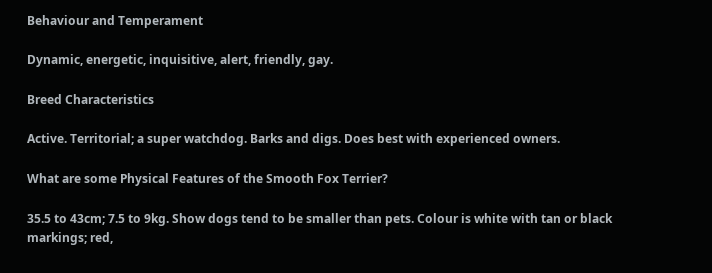Behaviour and Temperament

Dynamic, energetic, inquisitive, alert, friendly, gay.

Breed Characteristics

Active. Territorial; a super watchdog. Barks and digs. Does best with experienced owners.

What are some Physical Features of the Smooth Fox Terrier?

35.5 to 43cm; 7.5 to 9kg. Show dogs tend to be smaller than pets. Colour is white with tan or black markings; red,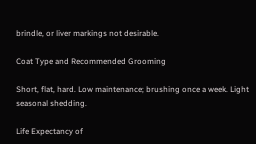brindle, or liver markings not desirable.

Coat Type and Recommended Grooming

Short, flat, hard. Low maintenance; brushing once a week. Light seasonal shedding.

Life Expectancy of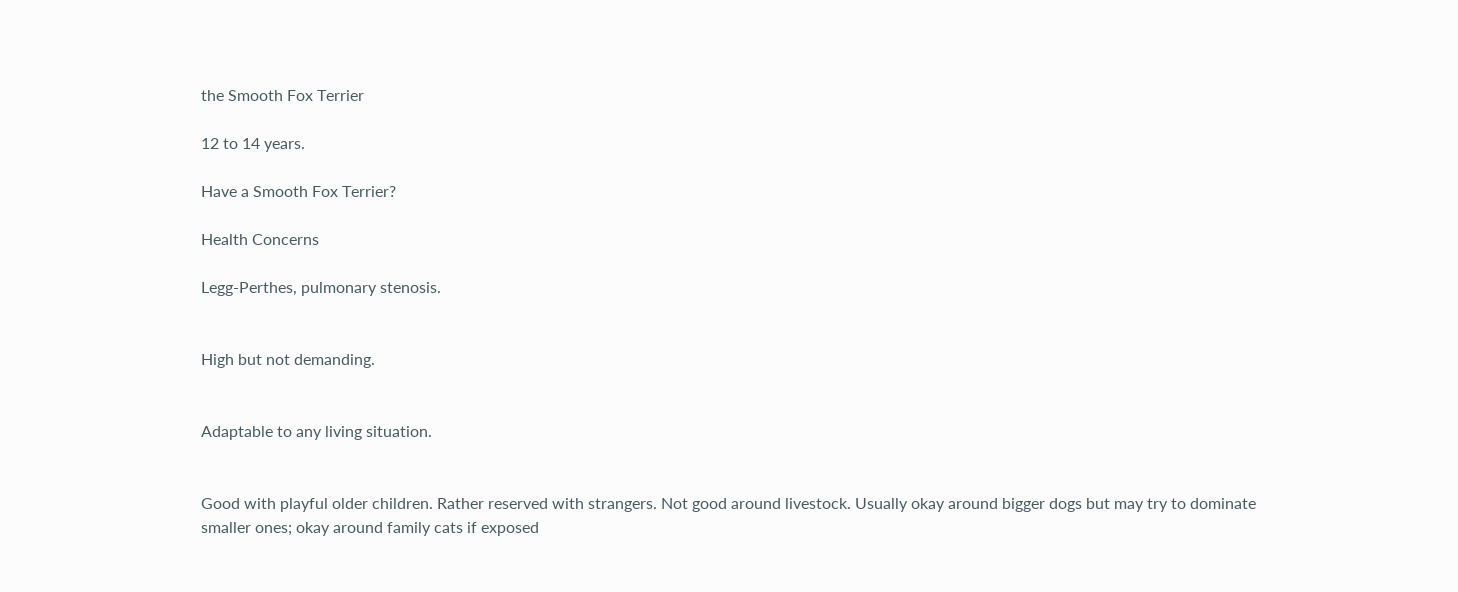the Smooth Fox Terrier

12 to 14 years.

Have a Smooth Fox Terrier?

Health Concerns

Legg-Perthes, pulmonary stenosis.


High but not demanding.


Adaptable to any living situation.


Good with playful older children. Rather reserved with strangers. Not good around livestock. Usually okay around bigger dogs but may try to dominate smaller ones; okay around family cats if exposed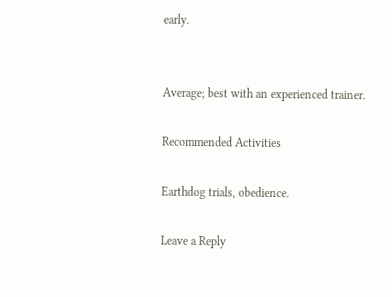early.


Average; best with an experienced trainer.

Recommended Activities

Earthdog trials, obedience.

Leave a Reply